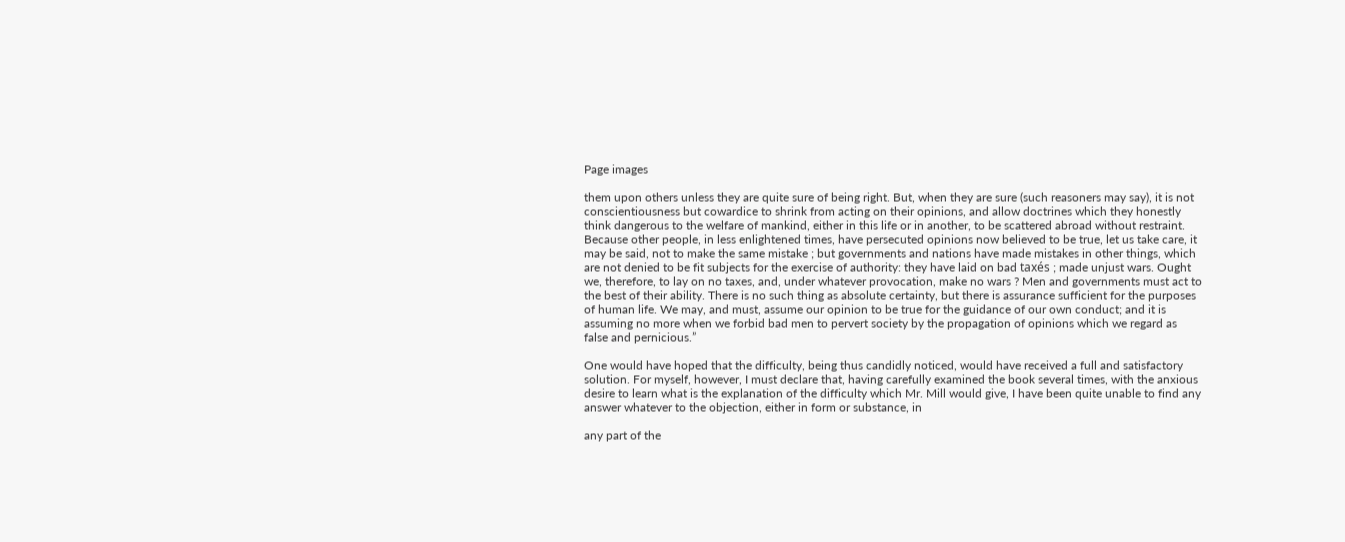Page images

them upon others unless they are quite sure of being right. But, when they are sure (such reasoners may say), it is not conscientiousness but cowardice to shrink from acting on their opinions, and allow doctrines which they honestly think dangerous to the welfare of mankind, either in this life or in another, to be scattered abroad without restraint. Because other people, in less enlightened times, have persecuted opinions now believed to be true, let us take care, it may be said, not to make the same mistake ; but governments and nations have made mistakes in other things, which are not denied to be fit subjects for the exercise of authority: they have laid on bad taxés ; made unjust wars. Ought we, therefore, to lay on no taxes, and, under whatever provocation, make no wars ? Men and governments must act to the best of their ability. There is no such thing as absolute certainty, but there is assurance sufficient for the purposes of human life. We may, and must, assume our opinion to be true for the guidance of our own conduct; and it is assuming no more when we forbid bad men to pervert society by the propagation of opinions which we regard as false and pernicious.”

One would have hoped that the difficulty, being thus candidly noticed, would have received a full and satisfactory solution. For myself, however, I must declare that, having carefully examined the book several times, with the anxious desire to learn what is the explanation of the difficulty which Mr. Mill would give, I have been quite unable to find any answer whatever to the objection, either in form or substance, in

any part of the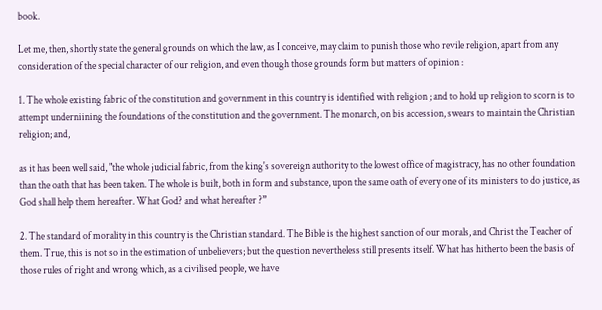book.

Let me, then, shortly state the general grounds on which the law, as I conceive, may claim to punish those who revile religion, apart from any consideration of the special character of our religion, and even though those grounds form but matters of opinion :

1. The whole existing fabric of the constitution and government in this country is identified with religion ; and to hold up religion to scorn is to attempt underniining the foundations of the constitution and the government. The monarch, on bis accession, swears to maintain the Christian religion; and,

as it has been well said, "the whole judicial fabric, from the king's sovereign authority to the lowest office of magistracy, has no other foundation than the oath that has been taken. The whole is built, both in form and substance, upon the same oath of every one of its ministers to do justice, as God shall help them hereafter. What God? and what hereafter ?”

2. The standard of morality in this country is the Christian standard. The Bible is the highest sanction of our morals, and Christ the Teacher of them. True, this is not so in the estimation of unbelievers; but the question nevertheless still presents itself. What has hitherto been the basis of those rules of right and wrong which, as a civilised people, we have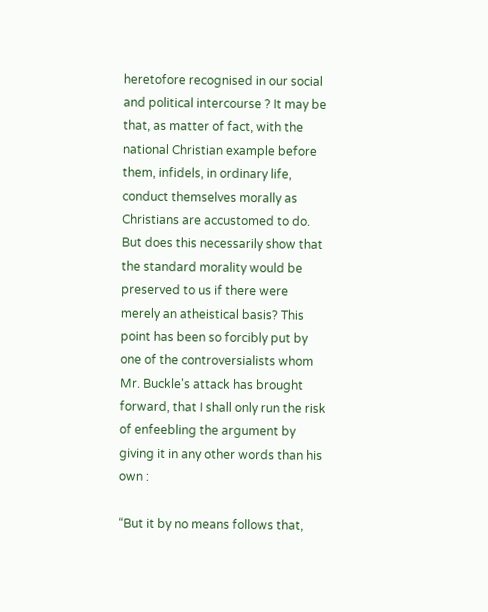heretofore recognised in our social and political intercourse ? It may be that, as matter of fact, with the national Christian example before them, infidels, in ordinary life, conduct themselves morally as Christians are accustomed to do. But does this necessarily show that the standard morality would be preserved to us if there were merely an atheistical basis? This point has been so forcibly put by one of the controversialists whom Mr. Buckle's attack has brought forward, that I shall only run the risk of enfeebling the argument by giving it in any other words than his own :

“But it by no means follows that,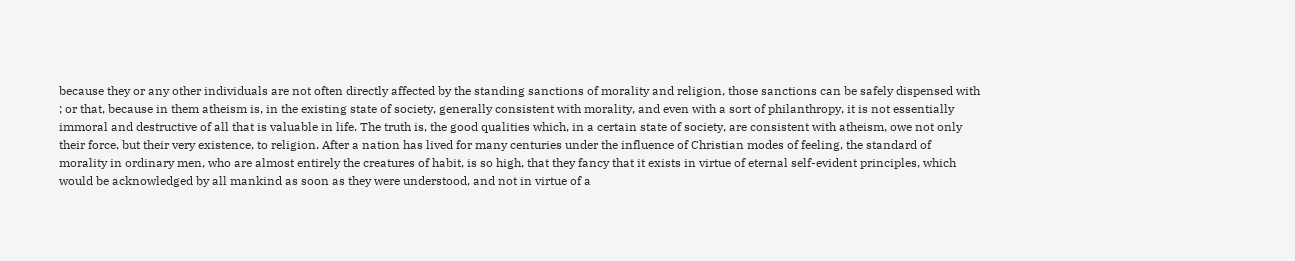because they or any other individuals are not often directly affected by the standing sanctions of morality and religion, those sanctions can be safely dispensed with ; or that, because in them atheism is, in the existing state of society, generally consistent with morality, and even with a sort of philanthropy, it is not essentially immoral and destructive of all that is valuable in life. The truth is, the good qualities which, in a certain state of society, are consistent with atheism, owe not only their force, but their very existence, to religion. After a nation has lived for many centuries under the influence of Christian modes of feeling, the standard of morality in ordinary men, who are almost entirely the creatures of habit, is so high, that they fancy that it exists in virtue of eternal self-evident principles, which would be acknowledged by all mankind as soon as they were understood, and not in virtue of a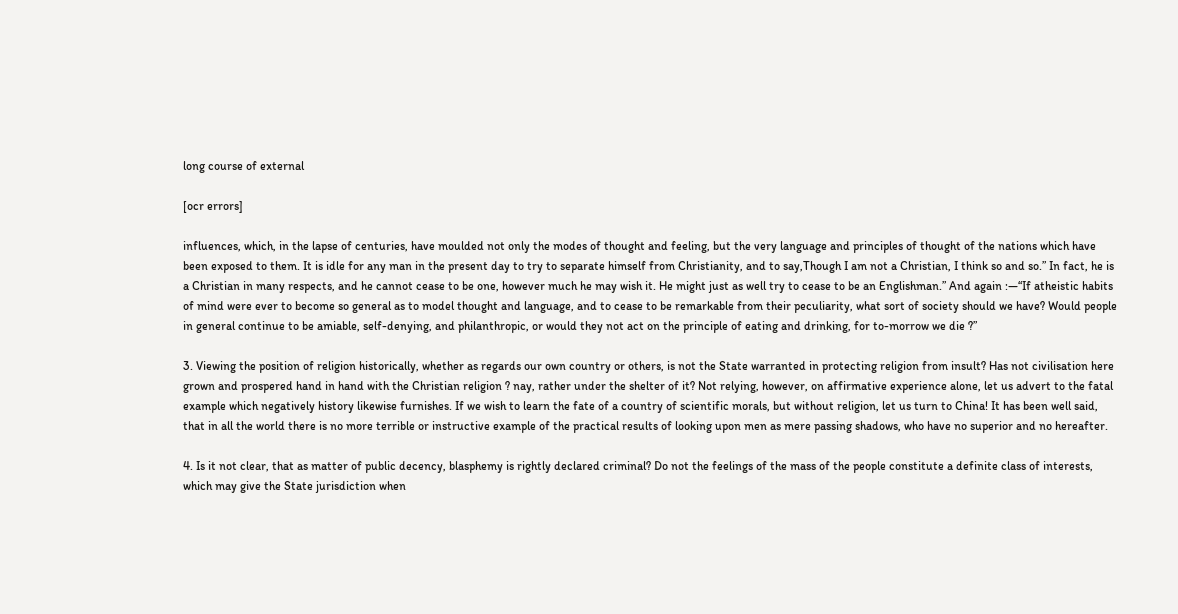long course of external

[ocr errors]

influences, which, in the lapse of centuries, have moulded not only the modes of thought and feeling, but the very language and principles of thought of the nations which have been exposed to them. It is idle for any man in the present day to try to separate himself from Christianity, and to say,Though I am not a Christian, I think so and so.” In fact, he is a Christian in many respects, and he cannot cease to be one, however much he may wish it. He might just as well try to cease to be an Englishman.” And again :—“If atheistic habits of mind were ever to become so general as to model thought and language, and to cease to be remarkable from their peculiarity, what sort of society should we have? Would people in general continue to be amiable, self-denying, and philanthropic, or would they not act on the principle of eating and drinking, for to-morrow we die ?”

3. Viewing the position of religion historically, whether as regards our own country or others, is not the State warranted in protecting religion from insult? Has not civilisation here grown and prospered hand in hand with the Christian religion ? nay, rather under the shelter of it? Not relying, however, on affirmative experience alone, let us advert to the fatal example which negatively history likewise furnishes. If we wish to learn the fate of a country of scientific morals, but without religion, let us turn to China! It has been well said, that in all the world there is no more terrible or instructive example of the practical results of looking upon men as mere passing shadows, who have no superior and no hereafter.

4. Is it not clear, that as matter of public decency, blasphemy is rightly declared criminal? Do not the feelings of the mass of the people constitute a definite class of interests, which may give the State jurisdiction when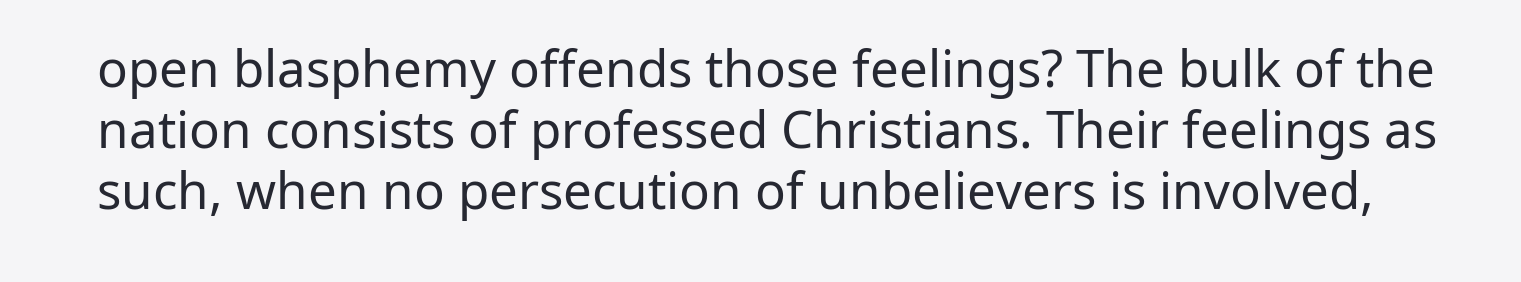open blasphemy offends those feelings? The bulk of the nation consists of professed Christians. Their feelings as such, when no persecution of unbelievers is involved,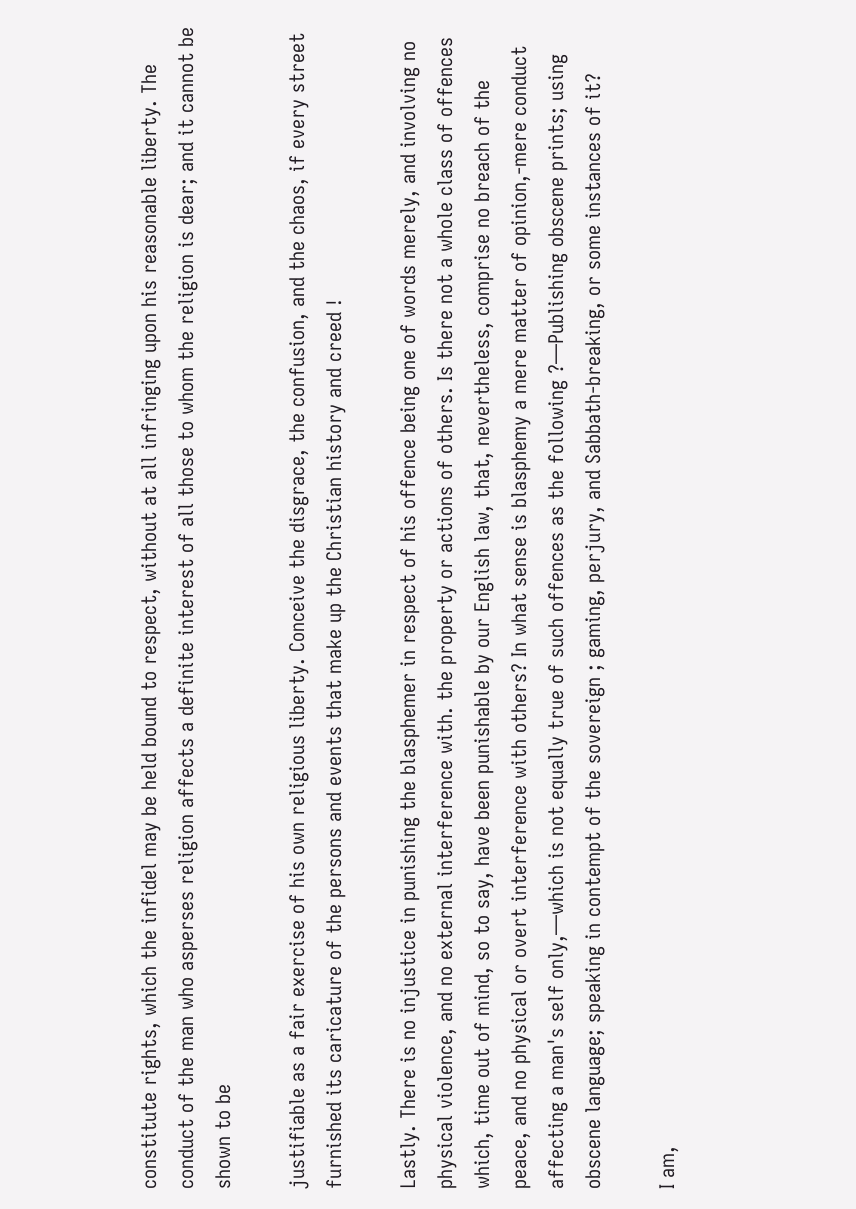constitute rights, which the infidel may be held bound to respect, without at all infringing upon his reasonable liberty. The conduct of the man who asperses religion affects a definite interest of all those to whom the religion is dear; and it cannot be shown to be

justifiable as a fair exercise of his own religious liberty. Conceive the disgrace, the confusion, and the chaos, if every street furnished its caricature of the persons and events that make up the Christian history and creed !

Lastly. There is no injustice in punishing the blasphemer in respect of his offence being one of words merely, and involving no physical violence, and no external interference with. the property or actions of others. Is there not a whole class of offences which, time out of mind, so to say, have been punishable by our English law, that, nevertheless, comprise no breach of the peace, and no physical or overt interference with others? In what sense is blasphemy a mere matter of opinion,-mere conduct affecting a man's self only,—which is not equally true of such offences as the following ?—Publishing obscene prints; using obscene language; speaking in contempt of the sovereign ; gaming, perjury, and Sabbath-breaking, or some instances of it?

I am,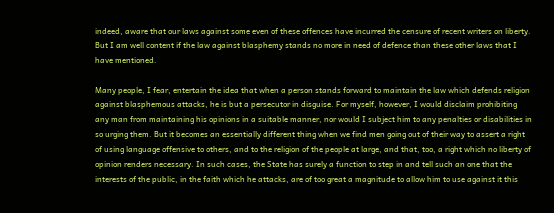indeed, aware that our laws against some even of these offences have incurred the censure of recent writers on liberty. But I am well content if the law against blasphemy stands no more in need of defence than these other laws that I have mentioned.

Many people, I fear, entertain the idea that when a person stands forward to maintain the law which defends religion against blasphemous attacks, he is but a persecutor in disguise. For myself, however, I would disclaim prohibiting any man from maintaining his opinions in a suitable manner, nor would I subject him to any penalties or disabilities in so urging them. But it becomes an essentially different thing when we find men going out of their way to assert a right of using language offensive to others, and to the religion of the people at large, and that, too, a right which no liberty of opinion renders necessary. In such cases, the State has surely a function to step in and tell such an one that the interests of the public, in the faith which he attacks, are of too great a magnitude to allow him to use against it this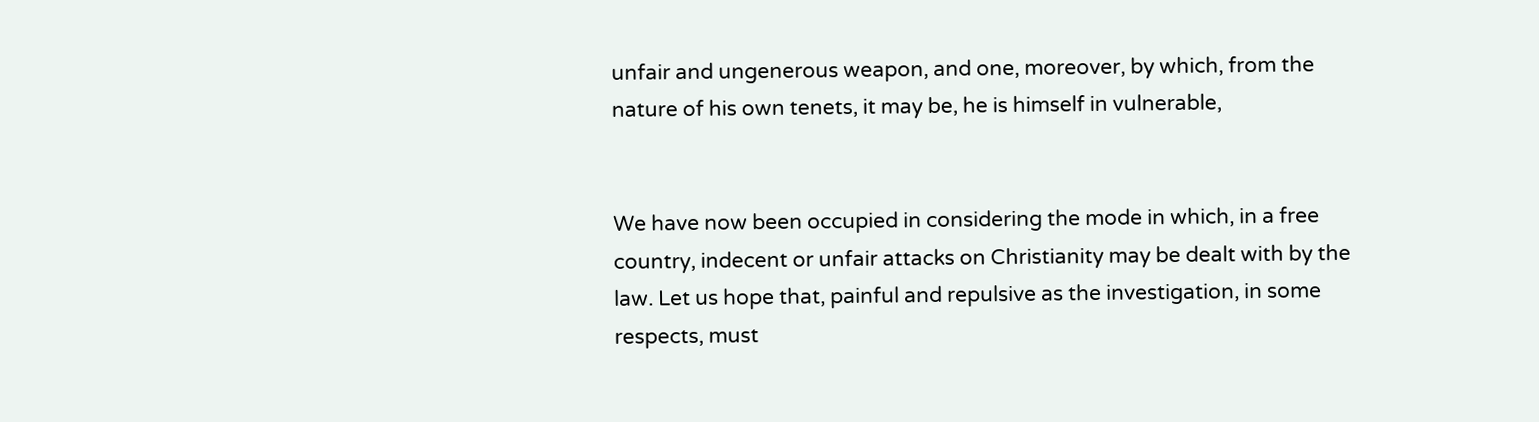unfair and ungenerous weapon, and one, moreover, by which, from the nature of his own tenets, it may be, he is himself in vulnerable,


We have now been occupied in considering the mode in which, in a free country, indecent or unfair attacks on Christianity may be dealt with by the law. Let us hope that, painful and repulsive as the investigation, in some respects, must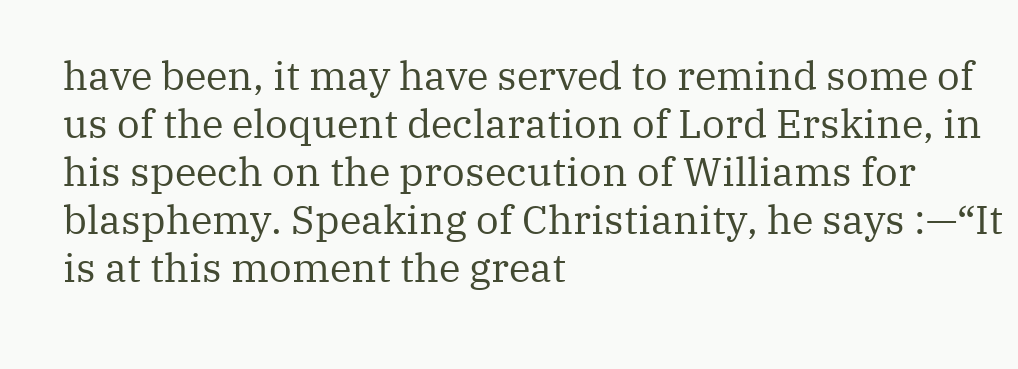have been, it may have served to remind some of us of the eloquent declaration of Lord Erskine, in his speech on the prosecution of Williams for blasphemy. Speaking of Christianity, he says :—“It is at this moment the great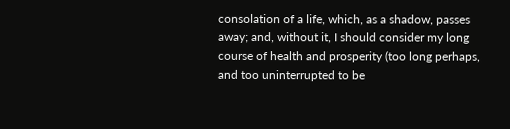consolation of a life, which, as a shadow, passes away; and, without it, I should consider my long course of health and prosperity (too long perhaps, and too uninterrupted to be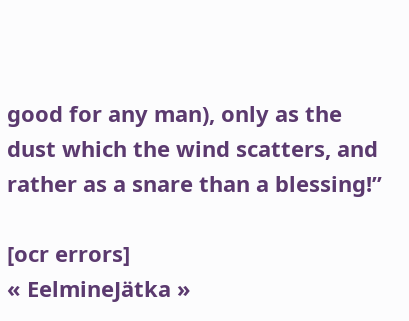good for any man), only as the dust which the wind scatters, and rather as a snare than a blessing!”

[ocr errors]
« EelmineJätka »